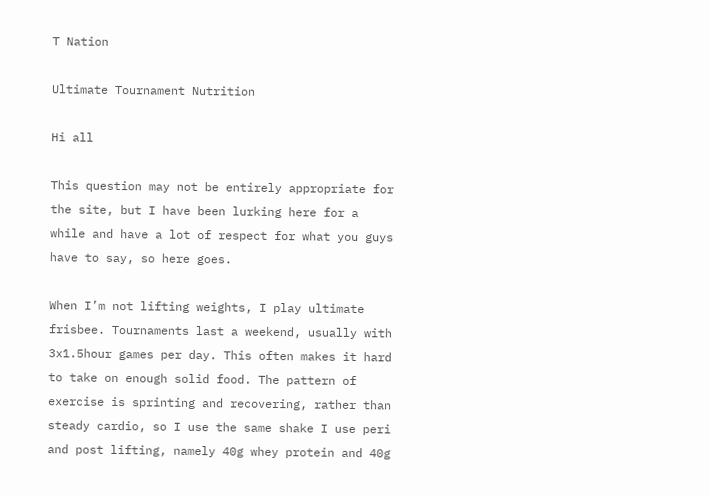T Nation

Ultimate Tournament Nutrition

Hi all

This question may not be entirely appropriate for the site, but I have been lurking here for a while and have a lot of respect for what you guys have to say, so here goes.

When I’m not lifting weights, I play ultimate frisbee. Tournaments last a weekend, usually with 3x1.5hour games per day. This often makes it hard to take on enough solid food. The pattern of exercise is sprinting and recovering, rather than steady cardio, so I use the same shake I use peri and post lifting, namely 40g whey protein and 40g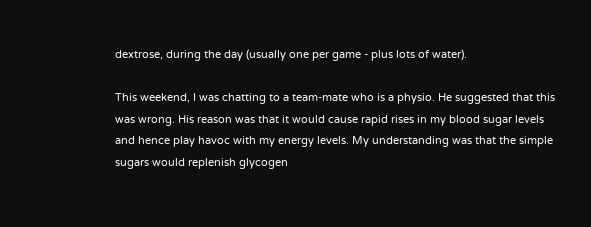dextrose, during the day (usually one per game - plus lots of water).

This weekend, I was chatting to a team-mate who is a physio. He suggested that this was wrong. His reason was that it would cause rapid rises in my blood sugar levels and hence play havoc with my energy levels. My understanding was that the simple sugars would replenish glycogen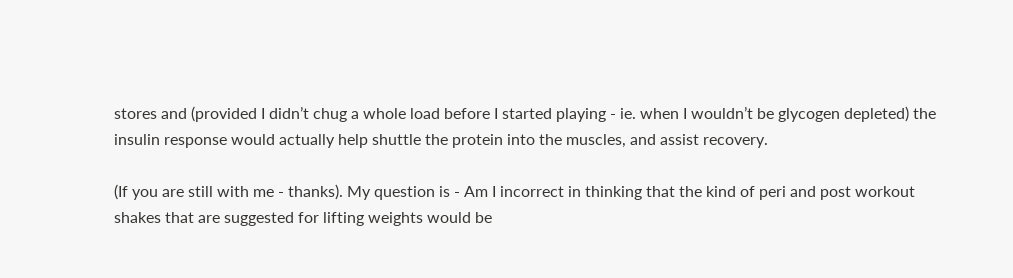stores and (provided I didn’t chug a whole load before I started playing - ie. when I wouldn’t be glycogen depleted) the insulin response would actually help shuttle the protein into the muscles, and assist recovery.

(If you are still with me - thanks). My question is - Am I incorrect in thinking that the kind of peri and post workout shakes that are suggested for lifting weights would be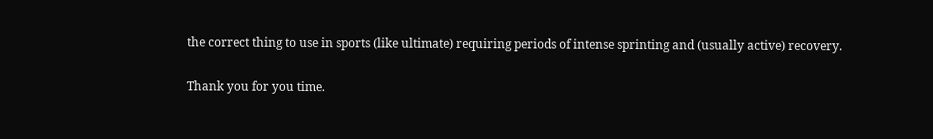the correct thing to use in sports (like ultimate) requiring periods of intense sprinting and (usually active) recovery.

Thank you for you time.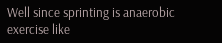Well since sprinting is anaerobic exercise like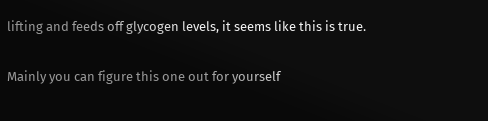lifting and feeds off glycogen levels, it seems like this is true.

Mainly you can figure this one out for yourself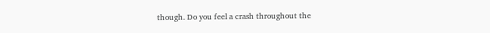though. Do you feel a crash throughout the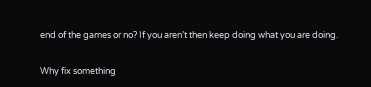end of the games or no? If you aren’t then keep doing what you are doing.

Why fix something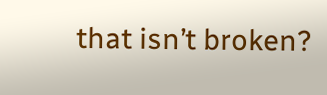that isn’t broken?